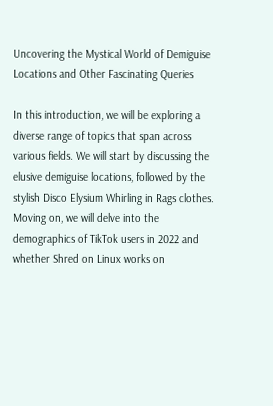Uncovering the Mystical World of Demiguise Locations and Other Fascinating Queries

In this introduction, we will be exploring a diverse range of topics that span across various fields. We will start by discussing the elusive demiguise locations, followed by the stylish Disco Elysium Whirling in Rags clothes. Moving on, we will delve into the demographics of TikTok users in 2022 and whether Shred on Linux works on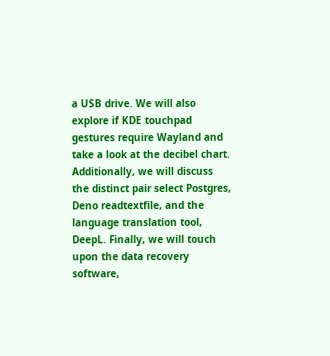a USB drive. We will also explore if KDE touchpad gestures require Wayland and take a look at the decibel chart. Additionally, we will discuss the distinct pair select Postgres, Deno readtextfile, and the language translation tool, DeepL. Finally, we will touch upon the data recovery software,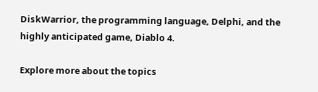DiskWarrior, the programming language, Delphi, and the highly anticipated game, Diablo 4.

Explore more about the topics